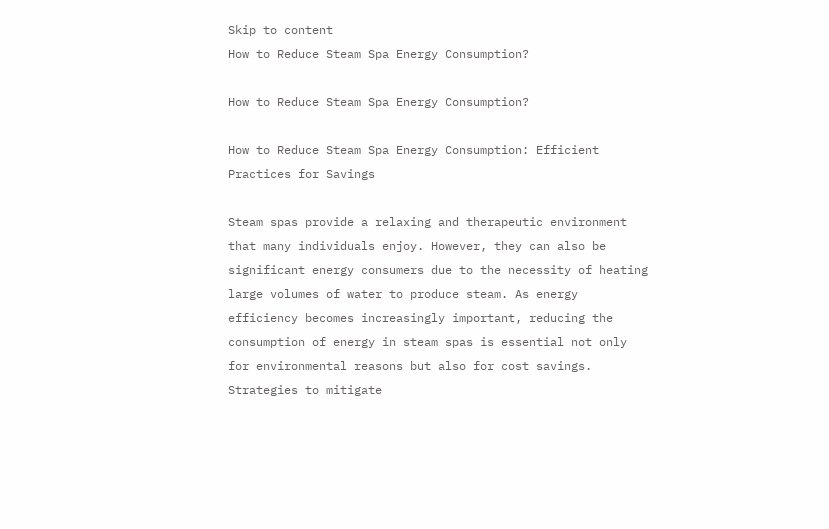Skip to content
How to Reduce Steam Spa Energy Consumption?

How to Reduce Steam Spa Energy Consumption?

How to Reduce Steam Spa Energy Consumption: Efficient Practices for Savings

Steam spas provide a relaxing and therapeutic environment that many individuals enjoy. However, they can also be significant energy consumers due to the necessity of heating large volumes of water to produce steam. As energy efficiency becomes increasingly important, reducing the consumption of energy in steam spas is essential not only for environmental reasons but also for cost savings. Strategies to mitigate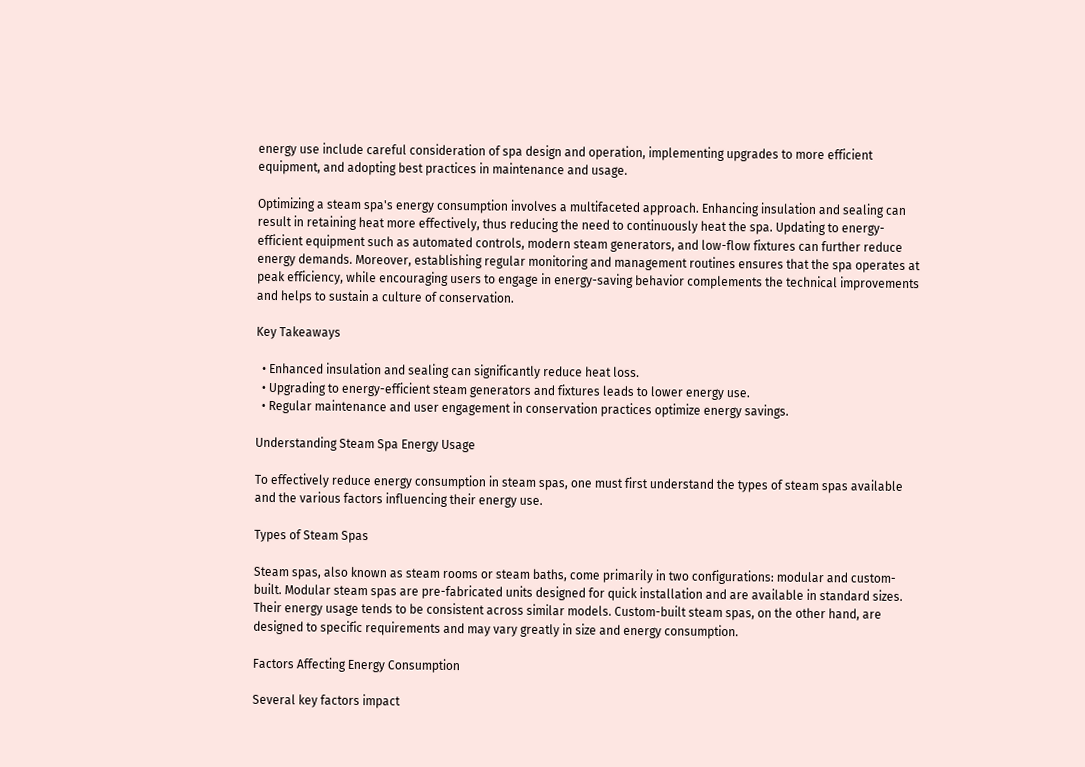energy use include careful consideration of spa design and operation, implementing upgrades to more efficient equipment, and adopting best practices in maintenance and usage.

Optimizing a steam spa's energy consumption involves a multifaceted approach. Enhancing insulation and sealing can result in retaining heat more effectively, thus reducing the need to continuously heat the spa. Updating to energy-efficient equipment such as automated controls, modern steam generators, and low-flow fixtures can further reduce energy demands. Moreover, establishing regular monitoring and management routines ensures that the spa operates at peak efficiency, while encouraging users to engage in energy-saving behavior complements the technical improvements and helps to sustain a culture of conservation.

Key Takeaways

  • Enhanced insulation and sealing can significantly reduce heat loss.
  • Upgrading to energy-efficient steam generators and fixtures leads to lower energy use.
  • Regular maintenance and user engagement in conservation practices optimize energy savings.

Understanding Steam Spa Energy Usage

To effectively reduce energy consumption in steam spas, one must first understand the types of steam spas available and the various factors influencing their energy use.

Types of Steam Spas

Steam spas, also known as steam rooms or steam baths, come primarily in two configurations: modular and custom-built. Modular steam spas are pre-fabricated units designed for quick installation and are available in standard sizes. Their energy usage tends to be consistent across similar models. Custom-built steam spas, on the other hand, are designed to specific requirements and may vary greatly in size and energy consumption.

Factors Affecting Energy Consumption

Several key factors impact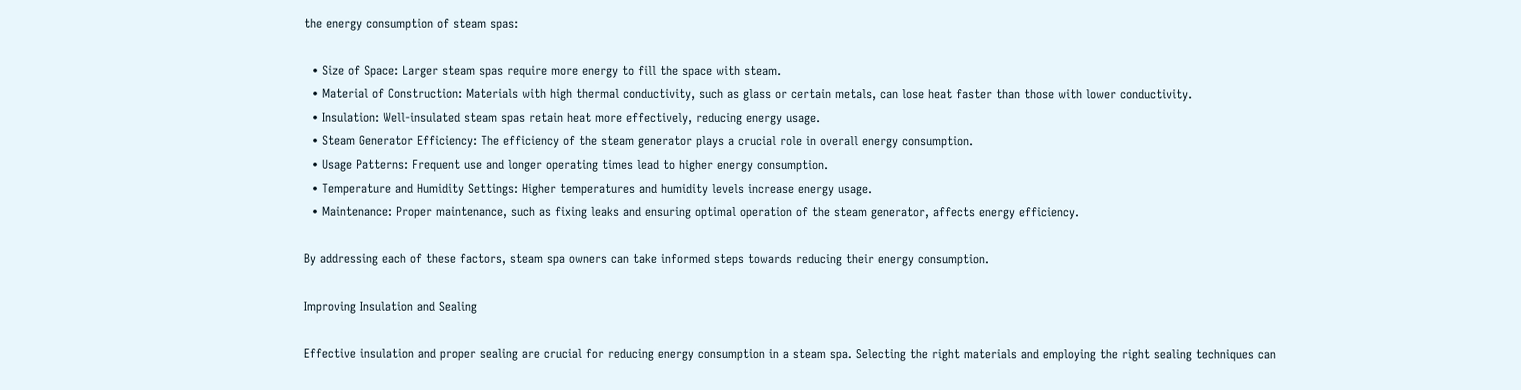the energy consumption of steam spas:

  • Size of Space: Larger steam spas require more energy to fill the space with steam.
  • Material of Construction: Materials with high thermal conductivity, such as glass or certain metals, can lose heat faster than those with lower conductivity.
  • Insulation: Well-insulated steam spas retain heat more effectively, reducing energy usage.
  • Steam Generator Efficiency: The efficiency of the steam generator plays a crucial role in overall energy consumption.
  • Usage Patterns: Frequent use and longer operating times lead to higher energy consumption.
  • Temperature and Humidity Settings: Higher temperatures and humidity levels increase energy usage.
  • Maintenance: Proper maintenance, such as fixing leaks and ensuring optimal operation of the steam generator, affects energy efficiency.

By addressing each of these factors, steam spa owners can take informed steps towards reducing their energy consumption.

Improving Insulation and Sealing

Effective insulation and proper sealing are crucial for reducing energy consumption in a steam spa. Selecting the right materials and employing the right sealing techniques can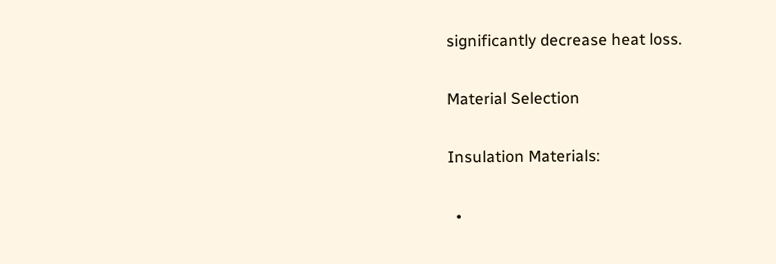significantly decrease heat loss.

Material Selection

Insulation Materials:

  •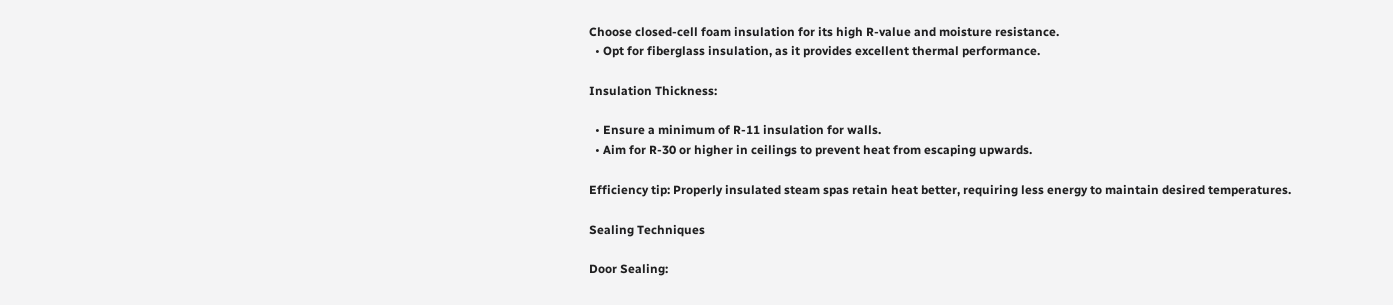Choose closed-cell foam insulation for its high R-value and moisture resistance.
  • Opt for fiberglass insulation, as it provides excellent thermal performance.

Insulation Thickness:

  • Ensure a minimum of R-11 insulation for walls.
  • Aim for R-30 or higher in ceilings to prevent heat from escaping upwards.

Efficiency tip: Properly insulated steam spas retain heat better, requiring less energy to maintain desired temperatures.

Sealing Techniques

Door Sealing: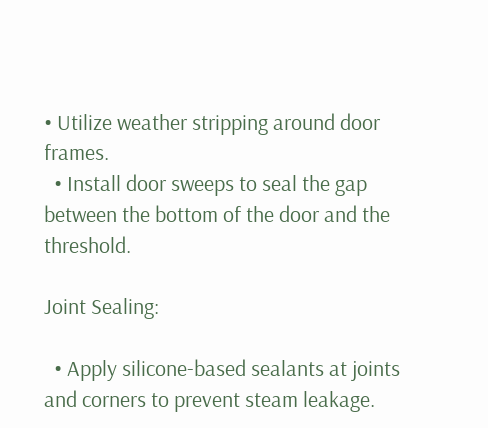• Utilize weather stripping around door frames.
  • Install door sweeps to seal the gap between the bottom of the door and the threshold.

Joint Sealing:

  • Apply silicone-based sealants at joints and corners to prevent steam leakage.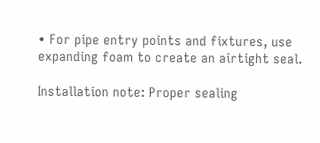• For pipe entry points and fixtures, use expanding foam to create an airtight seal.

Installation note: Proper sealing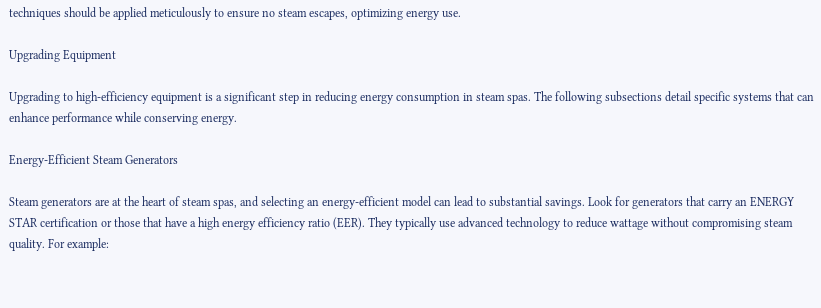techniques should be applied meticulously to ensure no steam escapes, optimizing energy use.

Upgrading Equipment

Upgrading to high-efficiency equipment is a significant step in reducing energy consumption in steam spas. The following subsections detail specific systems that can enhance performance while conserving energy.

Energy-Efficient Steam Generators

Steam generators are at the heart of steam spas, and selecting an energy-efficient model can lead to substantial savings. Look for generators that carry an ENERGY STAR certification or those that have a high energy efficiency ratio (EER). They typically use advanced technology to reduce wattage without compromising steam quality. For example: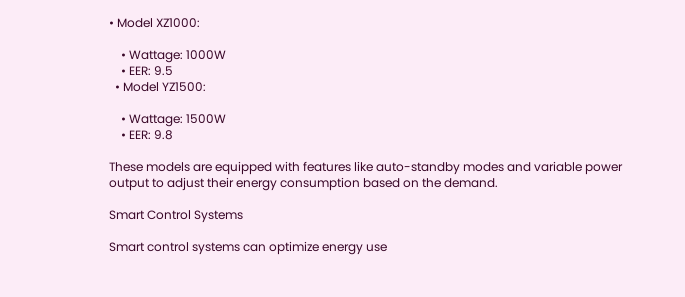• Model XZ1000:

    • Wattage: 1000W
    • EER: 9.5
  • Model YZ1500:

    • Wattage: 1500W
    • EER: 9.8

These models are equipped with features like auto-standby modes and variable power output to adjust their energy consumption based on the demand.

Smart Control Systems

Smart control systems can optimize energy use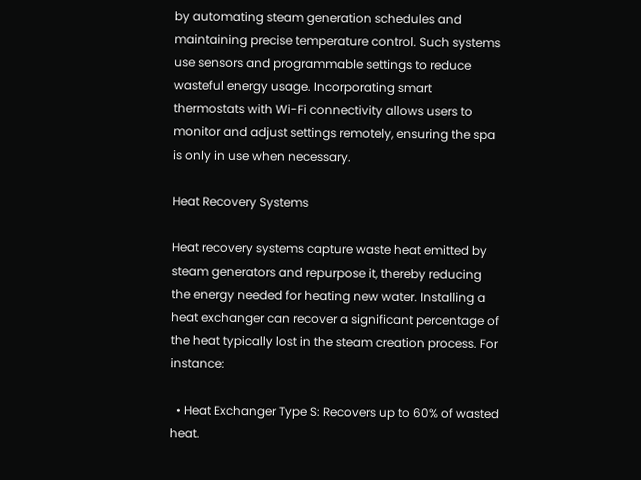by automating steam generation schedules and maintaining precise temperature control. Such systems use sensors and programmable settings to reduce wasteful energy usage. Incorporating smart thermostats with Wi-Fi connectivity allows users to monitor and adjust settings remotely, ensuring the spa is only in use when necessary.

Heat Recovery Systems

Heat recovery systems capture waste heat emitted by steam generators and repurpose it, thereby reducing the energy needed for heating new water. Installing a heat exchanger can recover a significant percentage of the heat typically lost in the steam creation process. For instance:

  • Heat Exchanger Type S: Recovers up to 60% of wasted heat.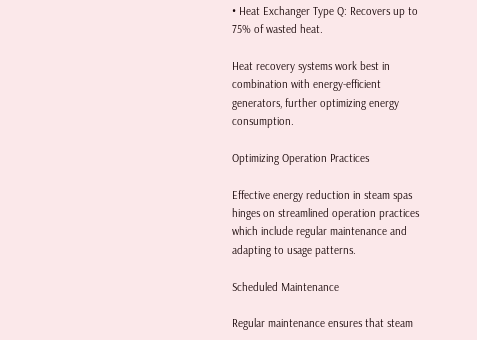• Heat Exchanger Type Q: Recovers up to 75% of wasted heat.

Heat recovery systems work best in combination with energy-efficient generators, further optimizing energy consumption.

Optimizing Operation Practices

Effective energy reduction in steam spas hinges on streamlined operation practices which include regular maintenance and adapting to usage patterns.

Scheduled Maintenance

Regular maintenance ensures that steam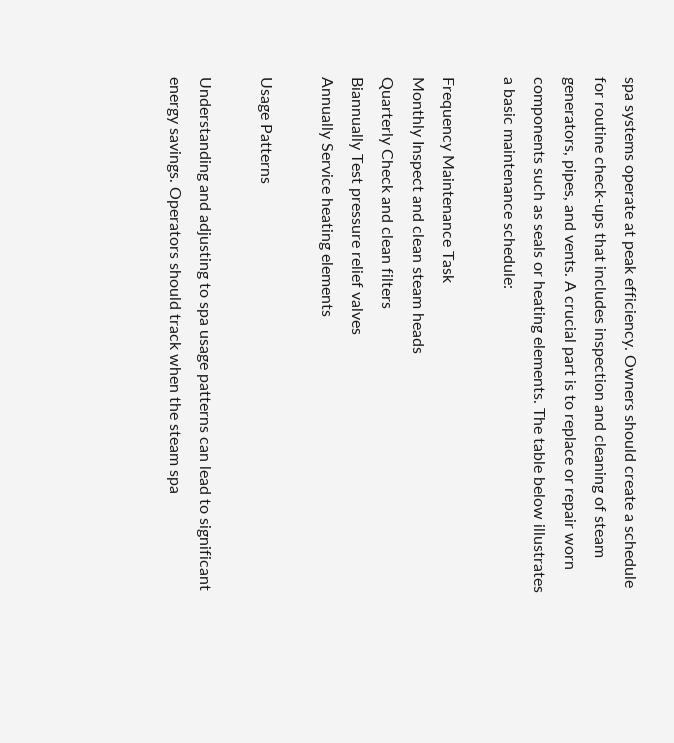spa systems operate at peak efficiency. Owners should create a schedule for routine check-ups that includes inspection and cleaning of steam generators, pipes, and vents. A crucial part is to replace or repair worn components such as seals or heating elements. The table below illustrates a basic maintenance schedule:

Frequency Maintenance Task
Monthly Inspect and clean steam heads
Quarterly Check and clean filters
Biannually Test pressure relief valves
Annually Service heating elements

Usage Patterns

Understanding and adjusting to spa usage patterns can lead to significant energy savings. Operators should track when the steam spa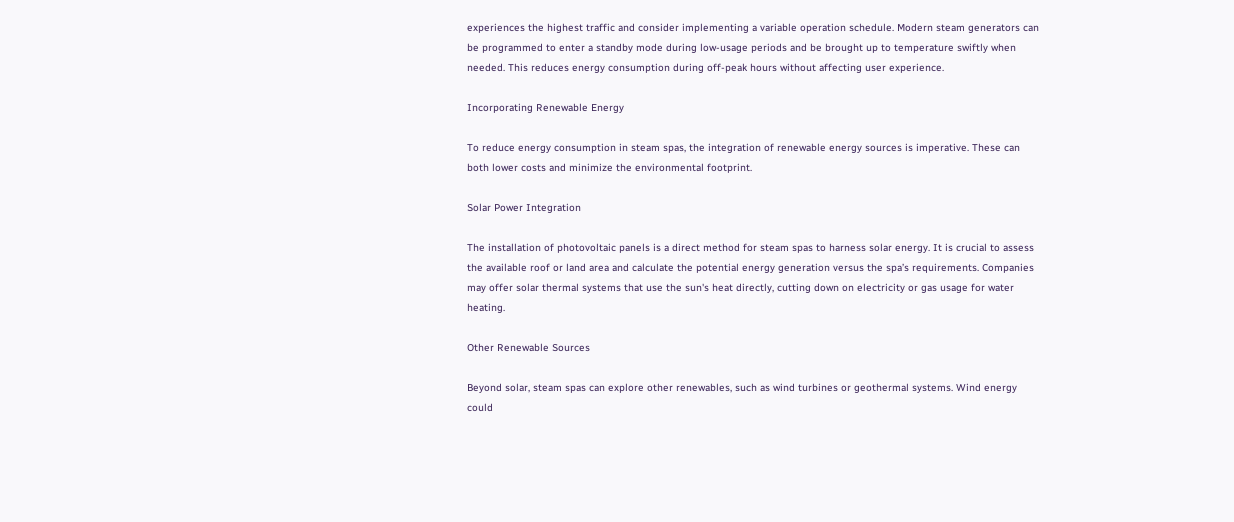experiences the highest traffic and consider implementing a variable operation schedule. Modern steam generators can be programmed to enter a standby mode during low-usage periods and be brought up to temperature swiftly when needed. This reduces energy consumption during off-peak hours without affecting user experience.

Incorporating Renewable Energy

To reduce energy consumption in steam spas, the integration of renewable energy sources is imperative. These can both lower costs and minimize the environmental footprint.

Solar Power Integration

The installation of photovoltaic panels is a direct method for steam spas to harness solar energy. It is crucial to assess the available roof or land area and calculate the potential energy generation versus the spa’s requirements. Companies may offer solar thermal systems that use the sun's heat directly, cutting down on electricity or gas usage for water heating.

Other Renewable Sources

Beyond solar, steam spas can explore other renewables, such as wind turbines or geothermal systems. Wind energy could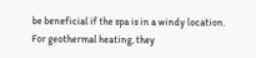be beneficial if the spa is in a windy location. For geothermal heating, they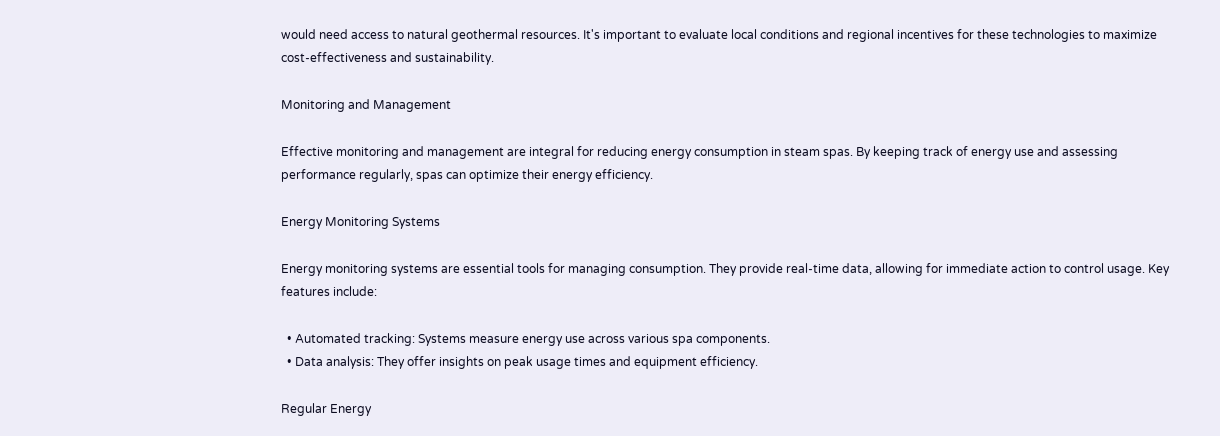would need access to natural geothermal resources. It's important to evaluate local conditions and regional incentives for these technologies to maximize cost-effectiveness and sustainability.

Monitoring and Management

Effective monitoring and management are integral for reducing energy consumption in steam spas. By keeping track of energy use and assessing performance regularly, spas can optimize their energy efficiency.

Energy Monitoring Systems

Energy monitoring systems are essential tools for managing consumption. They provide real-time data, allowing for immediate action to control usage. Key features include:

  • Automated tracking: Systems measure energy use across various spa components.
  • Data analysis: They offer insights on peak usage times and equipment efficiency.

Regular Energy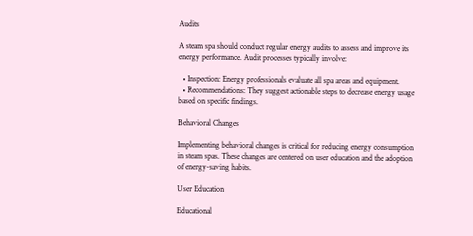Audits

A steam spa should conduct regular energy audits to assess and improve its energy performance. Audit processes typically involve:

  • Inspection: Energy professionals evaluate all spa areas and equipment.
  • Recommendations: They suggest actionable steps to decrease energy usage based on specific findings.

Behavioral Changes

Implementing behavioral changes is critical for reducing energy consumption in steam spas. These changes are centered on user education and the adoption of energy-saving habits.

User Education

Educational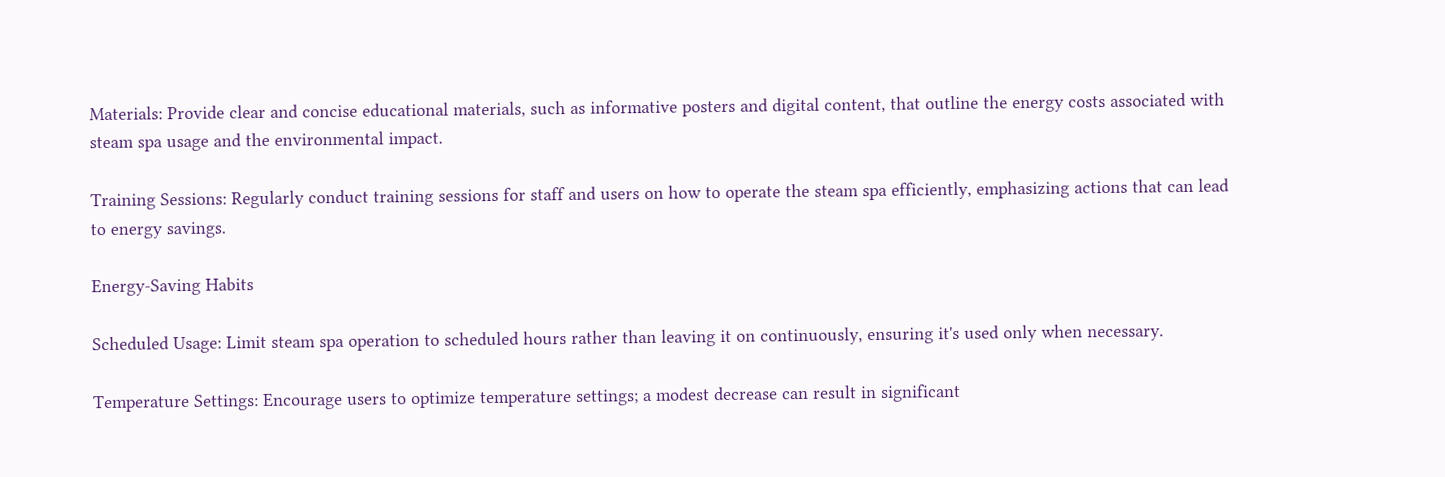Materials: Provide clear and concise educational materials, such as informative posters and digital content, that outline the energy costs associated with steam spa usage and the environmental impact.

Training Sessions: Regularly conduct training sessions for staff and users on how to operate the steam spa efficiently, emphasizing actions that can lead to energy savings.

Energy-Saving Habits

Scheduled Usage: Limit steam spa operation to scheduled hours rather than leaving it on continuously, ensuring it's used only when necessary.

Temperature Settings: Encourage users to optimize temperature settings; a modest decrease can result in significant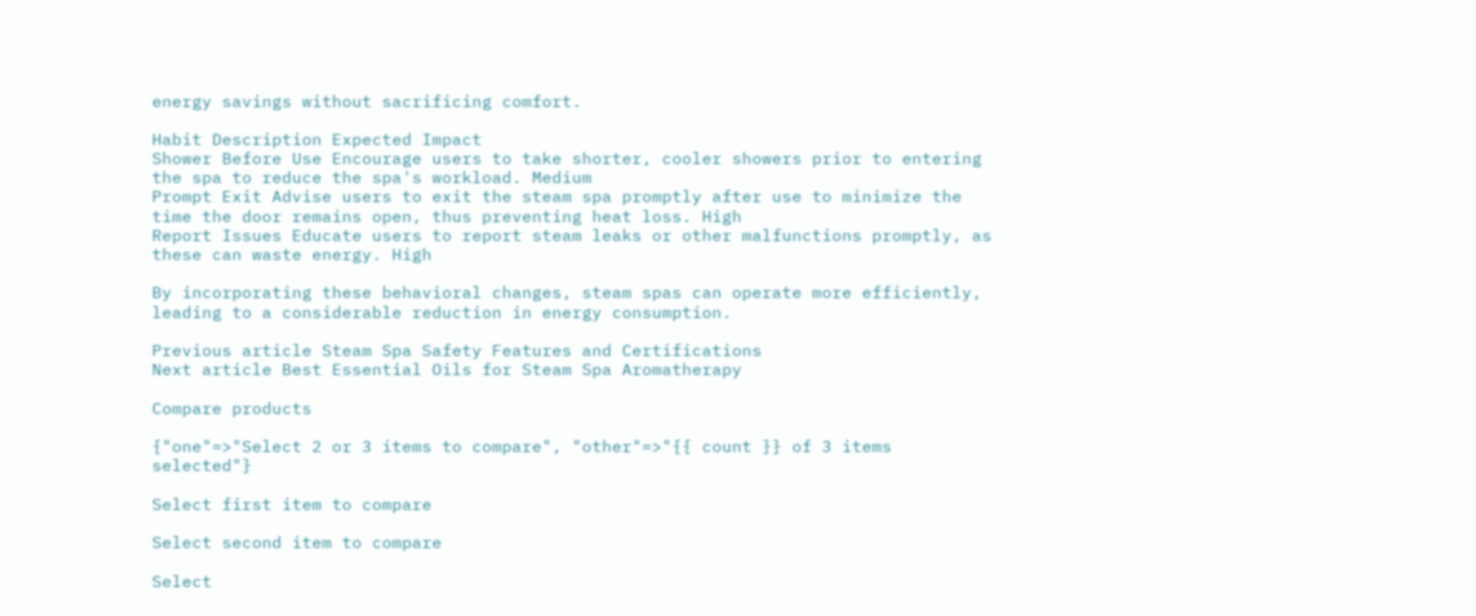energy savings without sacrificing comfort.

Habit Description Expected Impact
Shower Before Use Encourage users to take shorter, cooler showers prior to entering the spa to reduce the spa's workload. Medium
Prompt Exit Advise users to exit the steam spa promptly after use to minimize the time the door remains open, thus preventing heat loss. High
Report Issues Educate users to report steam leaks or other malfunctions promptly, as these can waste energy. High

By incorporating these behavioral changes, steam spas can operate more efficiently, leading to a considerable reduction in energy consumption.

Previous article Steam Spa Safety Features and Certifications
Next article Best Essential Oils for Steam Spa Aromatherapy

Compare products

{"one"=>"Select 2 or 3 items to compare", "other"=>"{{ count }} of 3 items selected"}

Select first item to compare

Select second item to compare

Select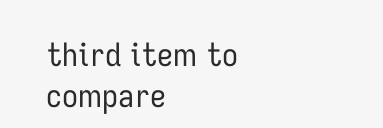third item to compare